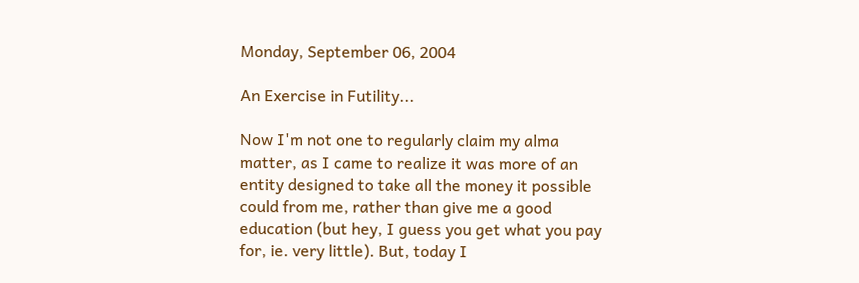Monday, September 06, 2004

An Exercise in Futility...

Now I'm not one to regularly claim my alma matter, as I came to realize it was more of an entity designed to take all the money it possible could from me, rather than give me a good education (but hey, I guess you get what you pay for, ie. very little). But, today I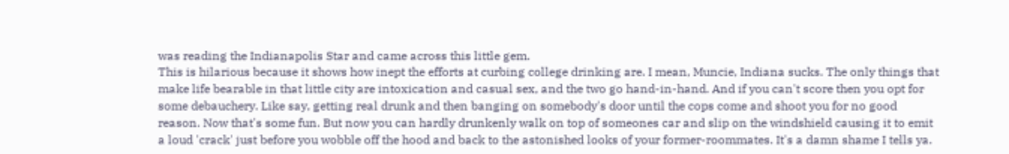was reading the Indianapolis Star and came across this little gem.
This is hilarious because it shows how inept the efforts at curbing college drinking are. I mean, Muncie, Indiana sucks. The only things that make life bearable in that little city are intoxication and casual sex, and the two go hand-in-hand. And if you can't score then you opt for some debauchery. Like say, getting real drunk and then banging on somebody's door until the cops come and shoot you for no good reason. Now that's some fun. But now you can hardly drunkenly walk on top of someones car and slip on the windshield causing it to emit a loud 'crack' just before you wobble off the hood and back to the astonished looks of your former-roommates. It's a damn shame I tells ya.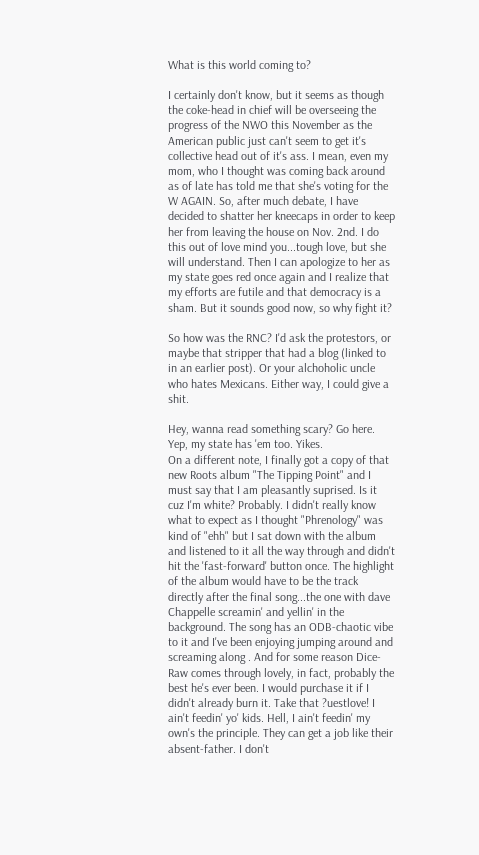What is this world coming to?

I certainly don't know, but it seems as though the coke-head in chief will be overseeing the progress of the NWO this November as the American public just can't seem to get it's collective head out of it's ass. I mean, even my mom, who I thought was coming back around as of late has told me that she's voting for the W AGAIN. So, after much debate, I have decided to shatter her kneecaps in order to keep her from leaving the house on Nov. 2nd. I do this out of love mind you...tough love, but she will understand. Then I can apologize to her as my state goes red once again and I realize that my efforts are futile and that democracy is a sham. But it sounds good now, so why fight it?

So how was the RNC? I'd ask the protestors, or maybe that stripper that had a blog (linked to in an earlier post). Or your alchoholic uncle who hates Mexicans. Either way, I could give a shit.

Hey, wanna read something scary? Go here. Yep, my state has 'em too. Yikes.
On a different note, I finally got a copy of that new Roots album "The Tipping Point" and I must say that I am pleasantly suprised. Is it cuz I'm white? Probably. I didn't really know what to expect as I thought "Phrenology" was kind of "ehh" but I sat down with the album and listened to it all the way through and didn't hit the 'fast-forward' button once. The highlight of the album would have to be the track directly after the final song...the one with dave Chappelle screamin' and yellin' in the background. The song has an ODB-chaotic vibe to it and I've been enjoying jumping around and screaming along . And for some reason Dice-Raw comes through lovely, in fact, probably the best he's ever been. I would purchase it if I didn't already burn it. Take that ?uestlove! I ain't feedin' yo' kids. Hell, I ain't feedin' my own's the principle. They can get a job like their absent-father. I don't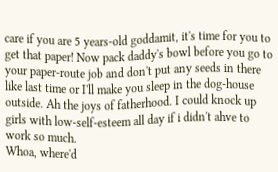care if you are 5 years-old goddamit, it's time for you to get that paper! Now pack daddy's bowl before you go to your paper-route job and don't put any seeds in there like last time or I'll make you sleep in the dog-house outside. Ah the joys of fatherhood. I could knock up girls with low-self-esteem all day if i didn't ahve to work so much.
Whoa, where'd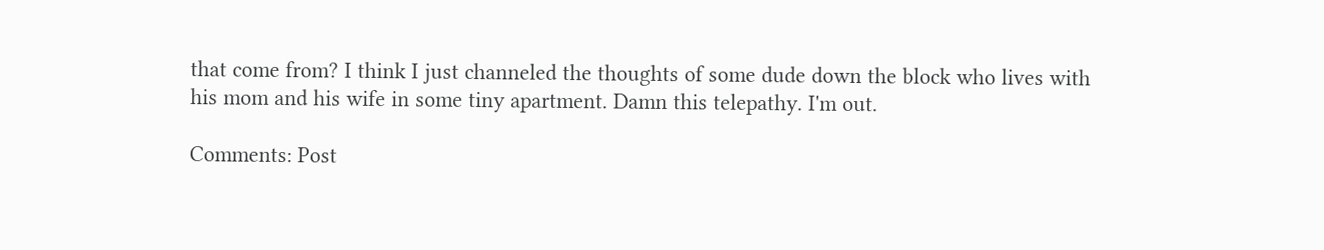that come from? I think I just channeled the thoughts of some dude down the block who lives with his mom and his wife in some tiny apartment. Damn this telepathy. I'm out.

Comments: Post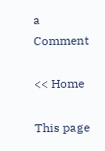a Comment

<< Home

This page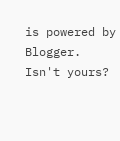is powered by Blogger. Isn't yours?